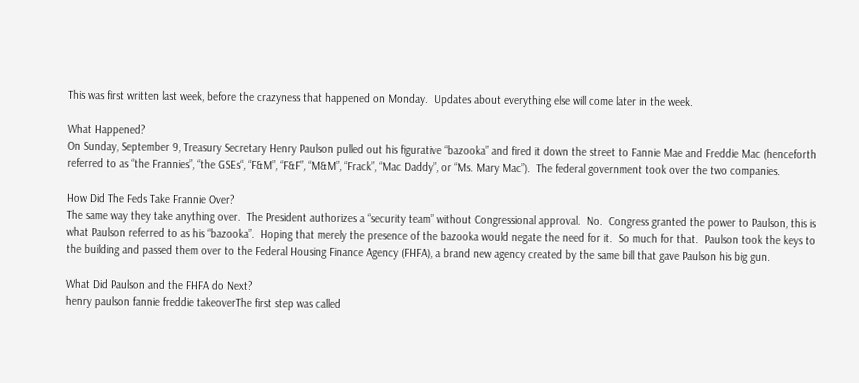This was first written last week, before the crazyness that happened on Monday.  Updates about everything else will come later in the week.

What Happened?
On Sunday, September 9, Treasury Secretary Henry Paulson pulled out his figurative “bazooka” and fired it down the street to Fannie Mae and Freddie Mac (henceforth referred to as “the Frannies”, “the GSEs“, “F&M”, “F&F”, “M&M”, “Frack”, “Mac Daddy”, or “Ms. Mary Mac”).  The federal government took over the two companies.

How Did The Feds Take Frannie Over?
The same way they take anything over.  The President authorizes a “security team” without Congressional approval.  No.  Congress granted the power to Paulson, this is what Paulson referred to as his “bazooka”.  Hoping that merely the presence of the bazooka would negate the need for it.  So much for that.  Paulson took the keys to the building and passed them over to the Federal Housing Finance Agency (FHFA), a brand new agency created by the same bill that gave Paulson his big gun.

What Did Paulson and the FHFA do Next?
henry paulson fannie freddie takeoverThe first step was called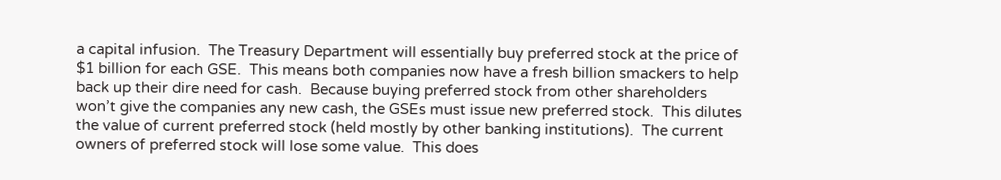a capital infusion.  The Treasury Department will essentially buy preferred stock at the price of $1 billion for each GSE.  This means both companies now have a fresh billion smackers to help back up their dire need for cash.  Because buying preferred stock from other shareholders won’t give the companies any new cash, the GSEs must issue new preferred stock.  This dilutes the value of current preferred stock (held mostly by other banking institutions).  The current owners of preferred stock will lose some value.  This does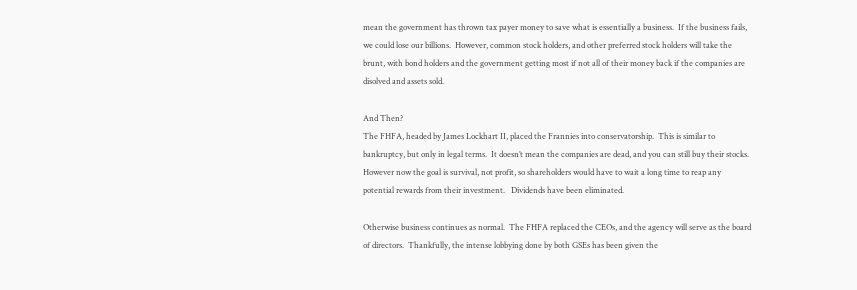mean the government has thrown tax payer money to save what is essentially a business.  If the business fails, we could lose our billions.  However, common stock holders, and other preferred stock holders will take the brunt, with bond holders and the government getting most if not all of their money back if the companies are disolved and assets sold.

And Then?
The FHFA, headed by James Lockhart II, placed the Frannies into conservatorship.  This is similar to bankruptcy, but only in legal terms.  It doesn’t mean the companies are dead, and you can still buy their stocks.  However now the goal is survival, not profit, so shareholders would have to wait a long time to reap any potential rewards from their investment.   Dividends have been eliminated.

Otherwise business continues as normal.  The FHFA replaced the CEOs, and the agency will serve as the board of directors.  Thankfully, the intense lobbying done by both GSEs has been given the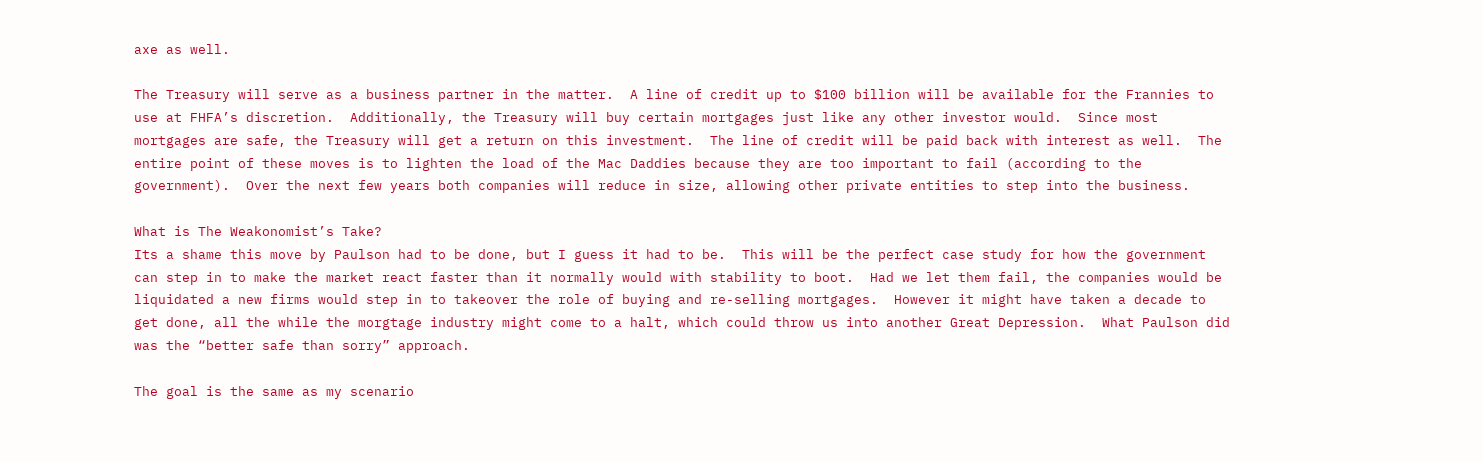axe as well.

The Treasury will serve as a business partner in the matter.  A line of credit up to $100 billion will be available for the Frannies to use at FHFA’s discretion.  Additionally, the Treasury will buy certain mortgages just like any other investor would.  Since most mortgages are safe, the Treasury will get a return on this investment.  The line of credit will be paid back with interest as well.  The entire point of these moves is to lighten the load of the Mac Daddies because they are too important to fail (according to the government).  Over the next few years both companies will reduce in size, allowing other private entities to step into the business.

What is The Weakonomist’s Take?
Its a shame this move by Paulson had to be done, but I guess it had to be.  This will be the perfect case study for how the government can step in to make the market react faster than it normally would with stability to boot.  Had we let them fail, the companies would be liquidated a new firms would step in to takeover the role of buying and re-selling mortgages.  However it might have taken a decade to get done, all the while the morgtage industry might come to a halt, which could throw us into another Great Depression.  What Paulson did was the “better safe than sorry” approach.

The goal is the same as my scenario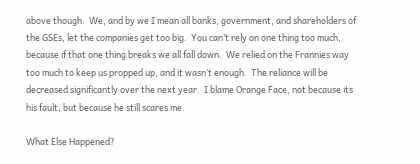above though.  We, and by we I mean all banks, government, and shareholders of the GSEs, let the companies get too big.  You can’t rely on one thing too much, because if that one thing breaks we all fall down.  We relied on the Frannies way too much to keep us propped up, and it wasn’t enough.  The reliance will be decreased significantly over the next year.  I blame Orange Face, not because its his fault, but because he still scares me.

What Else Happened?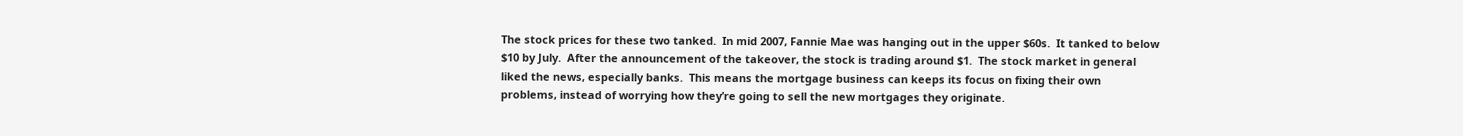The stock prices for these two tanked.  In mid 2007, Fannie Mae was hanging out in the upper $60s.  It tanked to below $10 by July.  After the announcement of the takeover, the stock is trading around $1.  The stock market in general liked the news, especially banks.  This means the mortgage business can keeps its focus on fixing their own problems, instead of worrying how they’re going to sell the new mortgages they originate.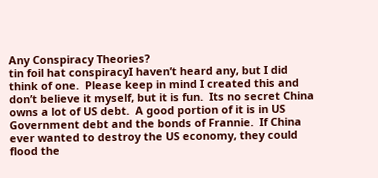Any Conspiracy Theories?
tin foil hat conspiracyI haven’t heard any, but I did think of one.  Please keep in mind I created this and don’t believe it myself, but it is fun.  Its no secret China owns a lot of US debt.  A good portion of it is in US Government debt and the bonds of Frannie.  If China ever wanted to destroy the US economy, they could flood the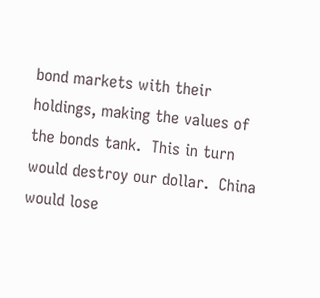bond markets with their holdings, making the values of the bonds tank.  This in turn would destroy our dollar.  China would lose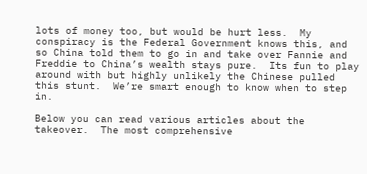lots of money too, but would be hurt less.  My conspiracy is the Federal Government knows this, and so China told them to go in and take over Fannie and Freddie to China’s wealth stays pure.  Its fun to play around with but highly unlikely the Chinese pulled this stunt.  We’re smart enough to know when to step in.

Below you can read various articles about the takeover.  The most comprehensive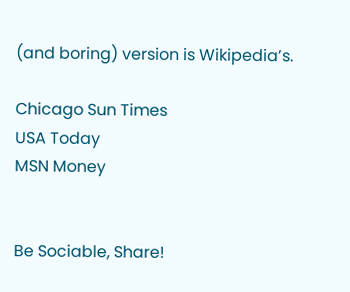(and boring) version is Wikipedia’s.

Chicago Sun Times
USA Today
MSN Money


Be Sociable, Share!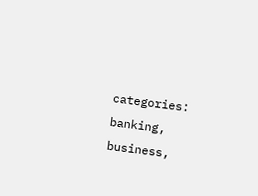categories: banking, business,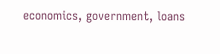economics, government, loans